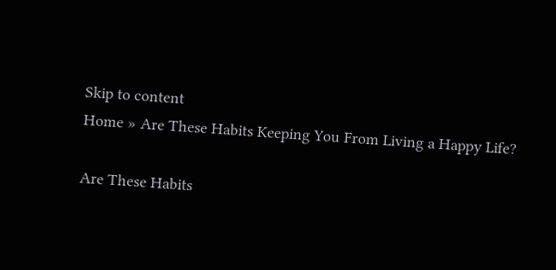Skip to content
Home » Are These Habits Keeping You From Living a Happy Life?

Are These Habits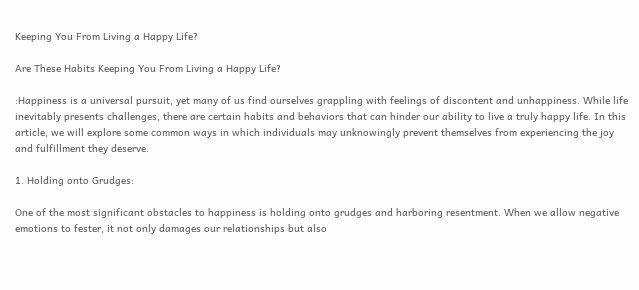Keeping You From Living a Happy Life?

Are These Habits Keeping You From Living a Happy Life?

:Happiness is a universal pursuit, yet many of us find ourselves grappling with feelings of discontent and unhappiness. While life inevitably presents challenges, there are certain habits and behaviors that can hinder our ability to live a truly happy life. In this article, we will explore some common ways in which individuals may unknowingly prevent themselves from experiencing the joy and fulfillment they deserve.

1. Holding onto Grudges:

One of the most significant obstacles to happiness is holding onto grudges and harboring resentment. When we allow negative emotions to fester, it not only damages our relationships but also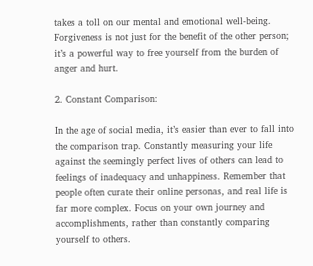takes a toll on our mental and emotional well-being. Forgiveness is not just for the benefit of the other person; it’s a powerful way to free yourself from the burden of anger and hurt.

2. Constant Comparison:

In the age of social media, it’s easier than ever to fall into the comparison trap. Constantly measuring your life against the seemingly perfect lives of others can lead to feelings of inadequacy and unhappiness. Remember that people often curate their online personas, and real life is far more complex. Focus on your own journey and accomplishments, rather than constantly comparing yourself to others.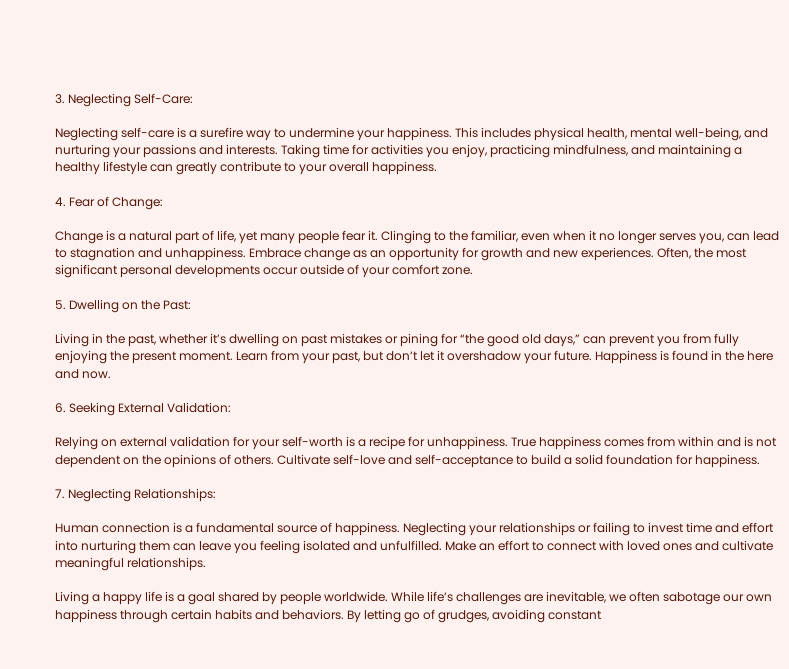3. Neglecting Self-Care:

Neglecting self-care is a surefire way to undermine your happiness. This includes physical health, mental well-being, and nurturing your passions and interests. Taking time for activities you enjoy, practicing mindfulness, and maintaining a healthy lifestyle can greatly contribute to your overall happiness.

4. Fear of Change:

Change is a natural part of life, yet many people fear it. Clinging to the familiar, even when it no longer serves you, can lead to stagnation and unhappiness. Embrace change as an opportunity for growth and new experiences. Often, the most significant personal developments occur outside of your comfort zone.

5. Dwelling on the Past:

Living in the past, whether it’s dwelling on past mistakes or pining for “the good old days,” can prevent you from fully enjoying the present moment. Learn from your past, but don’t let it overshadow your future. Happiness is found in the here and now.

6. Seeking External Validation:

Relying on external validation for your self-worth is a recipe for unhappiness. True happiness comes from within and is not dependent on the opinions of others. Cultivate self-love and self-acceptance to build a solid foundation for happiness.

7. Neglecting Relationships:

Human connection is a fundamental source of happiness. Neglecting your relationships or failing to invest time and effort into nurturing them can leave you feeling isolated and unfulfilled. Make an effort to connect with loved ones and cultivate meaningful relationships.

Living a happy life is a goal shared by people worldwide. While life’s challenges are inevitable, we often sabotage our own happiness through certain habits and behaviors. By letting go of grudges, avoiding constant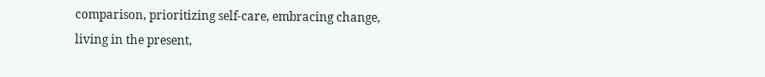comparison, prioritizing self-care, embracing change, living in the present,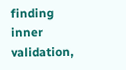finding inner validation,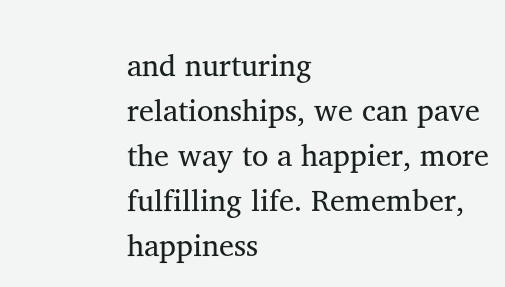and nurturing relationships, we can pave the way to a happier, more fulfilling life. Remember, happiness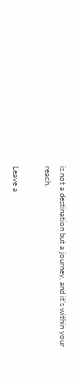is not a destination but a journey, and it’s within your reach.

Leave a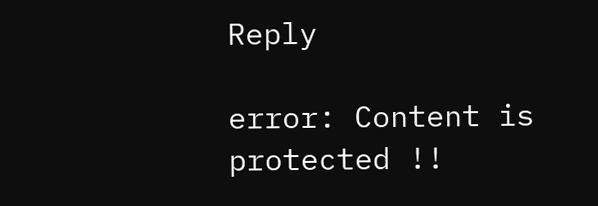Reply

error: Content is protected !!